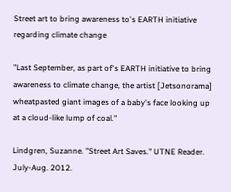Street art to bring awareness to's EARTH initiative regarding climate change

"Last September, as part of's EARTH initiative to bring awareness to climate change, the artist [Jetsonorama] wheatpasted giant images of a baby's face looking up at a cloud-like lump of coal."

Lindgren, Suzanne. "Street Art Saves." UTNE Reader. July-Aug. 2012.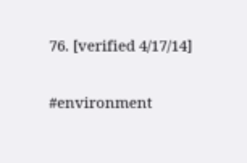76. [verified 4/17/14]

#environment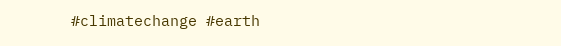#climatechange #earth